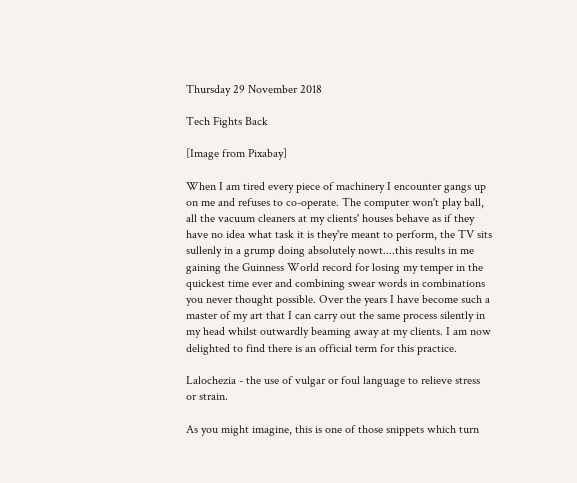Thursday 29 November 2018

Tech Fights Back

[Image from Pixabay]

When I am tired every piece of machinery I encounter gangs up on me and refuses to co-operate. The computer won't play ball, all the vacuum cleaners at my clients' houses behave as if they have no idea what task it is they're meant to perform, the TV sits sullenly in a grump doing absolutely nowt....this results in me gaining the Guinness World record for losing my temper in the quickest time ever and combining swear words in combinations you never thought possible. Over the years I have become such a master of my art that I can carry out the same process silently in my head whilst outwardly beaming away at my clients. I am now delighted to find there is an official term for this practice.

Lalochezia - the use of vulgar or foul language to relieve stress or strain.

As you might imagine, this is one of those snippets which turn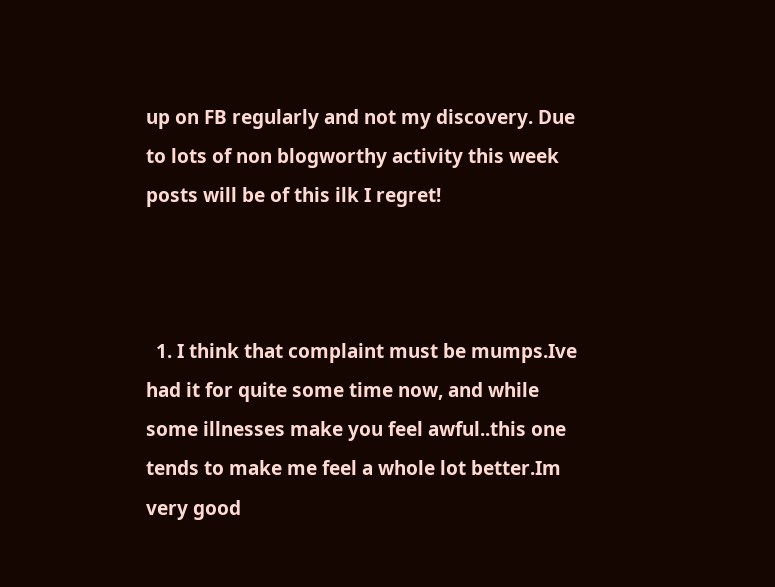up on FB regularly and not my discovery. Due to lots of non blogworthy activity this week posts will be of this ilk I regret!



  1. I think that complaint must be mumps.Ive had it for quite some time now, and while some illnesses make you feel awful..this one tends to make me feel a whole lot better.Im very good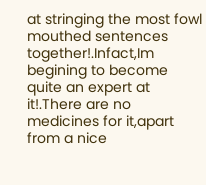at stringing the most fowl mouthed sentences together!.Infact,Im begining to become quite an expert at it!.There are no medicines for it,apart from a nice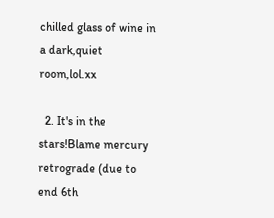chilled glass of wine in a dark,quiet room,lol.xx

  2. It's in the stars!Blame mercury retrograde (due to end 6th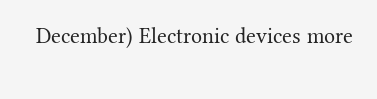December) Electronic devices more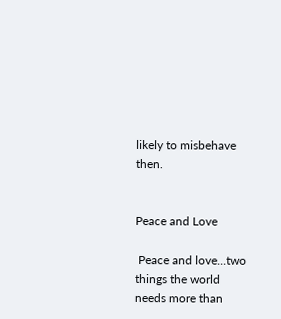likely to misbehave then.


Peace and Love

 Peace and love...two things the world needs more than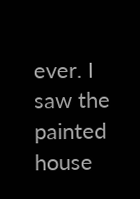ever. I saw the painted house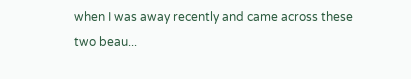when I was away recently and came across these two beau...